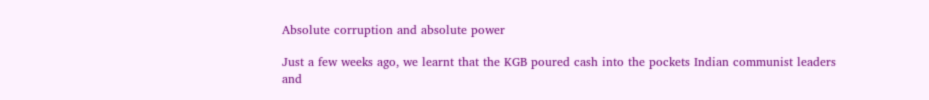Absolute corruption and absolute power

Just a few weeks ago, we learnt that the KGB poured cash into the pockets Indian communist leaders and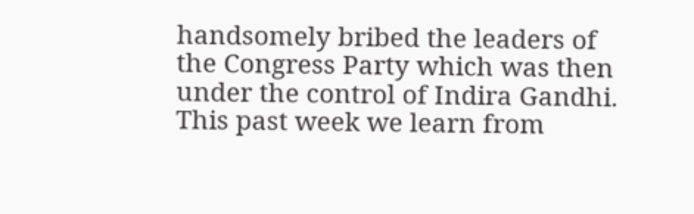handsomely bribed the leaders of the Congress Party which was then under the control of Indira Gandhi. This past week we learn from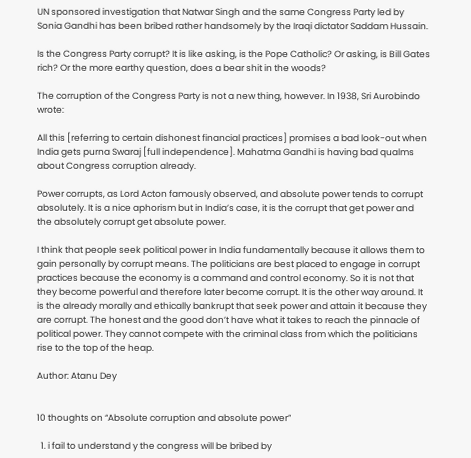UN sponsored investigation that Natwar Singh and the same Congress Party led by Sonia Gandhi has been bribed rather handsomely by the Iraqi dictator Saddam Hussain.

Is the Congress Party corrupt? It is like asking, is the Pope Catholic? Or asking, is Bill Gates rich? Or the more earthy question, does a bear shit in the woods?

The corruption of the Congress Party is not a new thing, however. In 1938, Sri Aurobindo wrote:

All this [referring to certain dishonest financial practices] promises a bad look-out when India gets purna Swaraj [full independence]. Mahatma Gandhi is having bad qualms about Congress corruption already.

Power corrupts, as Lord Acton famously observed, and absolute power tends to corrupt absolutely. It is a nice aphorism but in India’s case, it is the corrupt that get power and the absolutely corrupt get absolute power.

I think that people seek political power in India fundamentally because it allows them to gain personally by corrupt means. The politicians are best placed to engage in corrupt practices because the economy is a command and control economy. So it is not that they become powerful and therefore later become corrupt. It is the other way around. It is the already morally and ethically bankrupt that seek power and attain it because they are corrupt. The honest and the good don’t have what it takes to reach the pinnacle of political power. They cannot compete with the criminal class from which the politicians rise to the top of the heap.

Author: Atanu Dey


10 thoughts on “Absolute corruption and absolute power”

  1. i fail to understand y the congress will be bribed by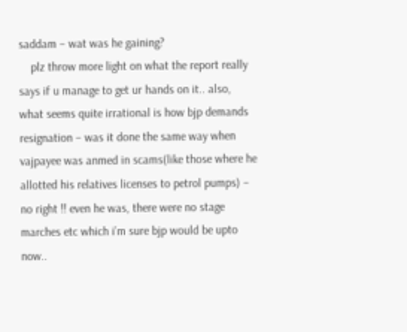saddam – wat was he gaining?
    plz throw more light on what the report really says if u manage to get ur hands on it.. also, what seems quite irrational is how bjp demands resignation – was it done the same way when vajpayee was anmed in scams(like those where he allotted his relatives licenses to petrol pumps) – no right !! even he was, there were no stage marches etc which i’m sure bjp would be upto now..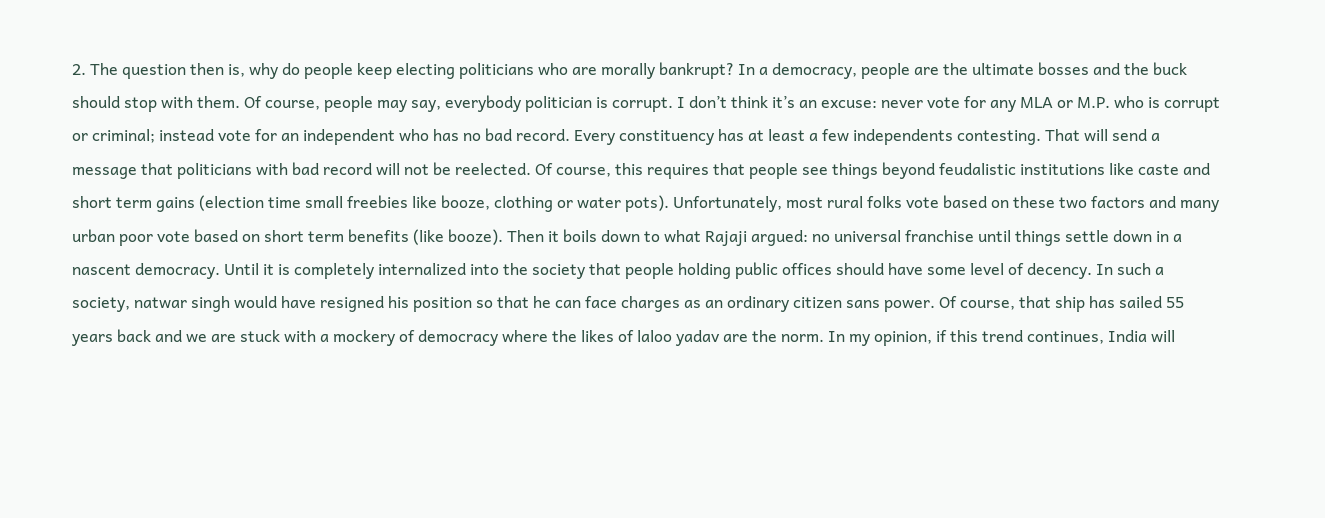2. The question then is, why do people keep electing politicians who are morally bankrupt? In a democracy, people are the ultimate bosses and the buck should stop with them. Of course, people may say, everybody politician is corrupt. I don’t think it’s an excuse: never vote for any MLA or M.P. who is corrupt or criminal; instead vote for an independent who has no bad record. Every constituency has at least a few independents contesting. That will send a message that politicians with bad record will not be reelected. Of course, this requires that people see things beyond feudalistic institutions like caste and short term gains (election time small freebies like booze, clothing or water pots). Unfortunately, most rural folks vote based on these two factors and many urban poor vote based on short term benefits (like booze). Then it boils down to what Rajaji argued: no universal franchise until things settle down in a nascent democracy. Until it is completely internalized into the society that people holding public offices should have some level of decency. In such a society, natwar singh would have resigned his position so that he can face charges as an ordinary citizen sans power. Of course, that ship has sailed 55 years back and we are stuck with a mockery of democracy where the likes of laloo yadav are the norm. In my opinion, if this trend continues, India will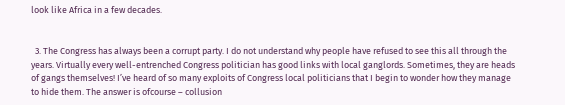look like Africa in a few decades.


  3. The Congress has always been a corrupt party. I do not understand why people have refused to see this all through the years. Virtually every well-entrenched Congress politician has good links with local ganglords. Sometimes, they are heads of gangs themselves! I’ve heard of so many exploits of Congress local politicians that I begin to wonder how they manage to hide them. The answer is ofcourse – collusion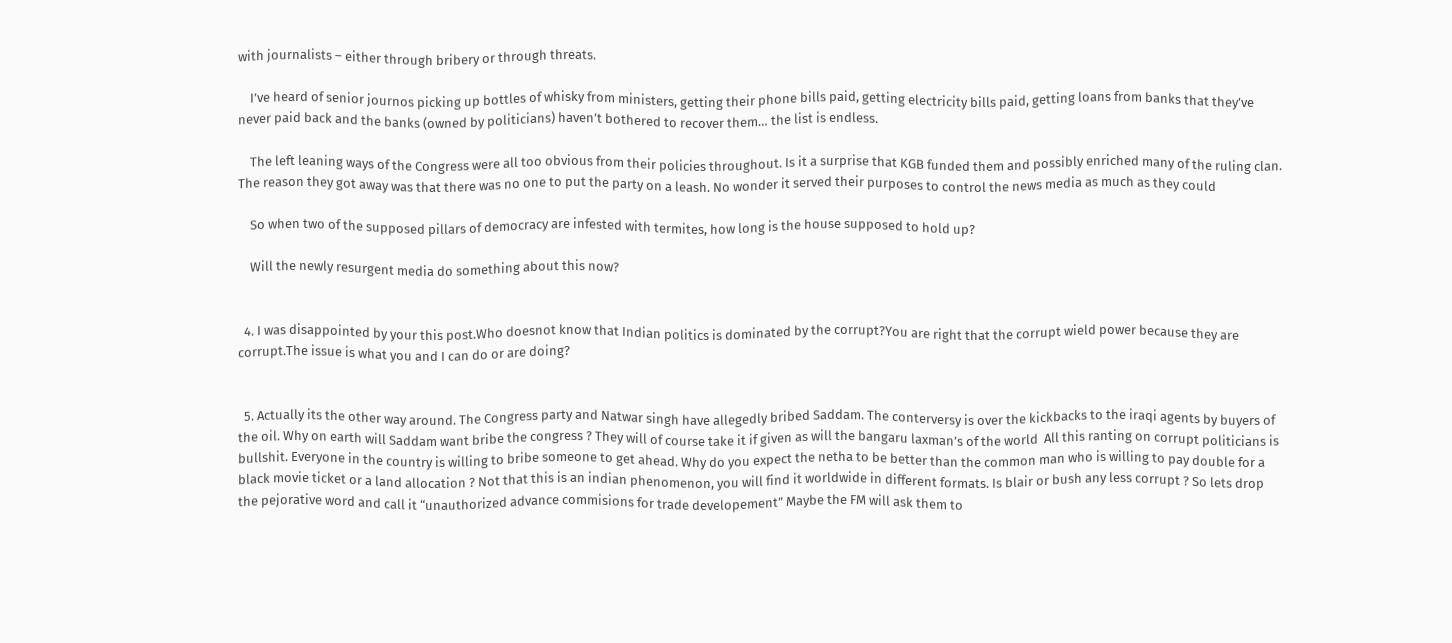with journalists – either through bribery or through threats.

    I’ve heard of senior journos picking up bottles of whisky from ministers, getting their phone bills paid, getting electricity bills paid, getting loans from banks that they’ve never paid back and the banks (owned by politicians) haven’t bothered to recover them… the list is endless.

    The left leaning ways of the Congress were all too obvious from their policies throughout. Is it a surprise that KGB funded them and possibly enriched many of the ruling clan. The reason they got away was that there was no one to put the party on a leash. No wonder it served their purposes to control the news media as much as they could

    So when two of the supposed pillars of democracy are infested with termites, how long is the house supposed to hold up?

    Will the newly resurgent media do something about this now?


  4. I was disappointed by your this post.Who doesnot know that Indian politics is dominated by the corrupt?You are right that the corrupt wield power because they are corrupt.The issue is what you and I can do or are doing?


  5. Actually its the other way around. The Congress party and Natwar singh have allegedly bribed Saddam. The conterversy is over the kickbacks to the iraqi agents by buyers of the oil. Why on earth will Saddam want bribe the congress ? They will of course take it if given as will the bangaru laxman’s of the world  All this ranting on corrupt politicians is bullshit. Everyone in the country is willing to bribe someone to get ahead. Why do you expect the netha to be better than the common man who is willing to pay double for a black movie ticket or a land allocation ? Not that this is an indian phenomenon, you will find it worldwide in different formats. Is blair or bush any less corrupt ? So lets drop the pejorative word and call it “unauthorized advance commisions for trade developement” Maybe the FM will ask them to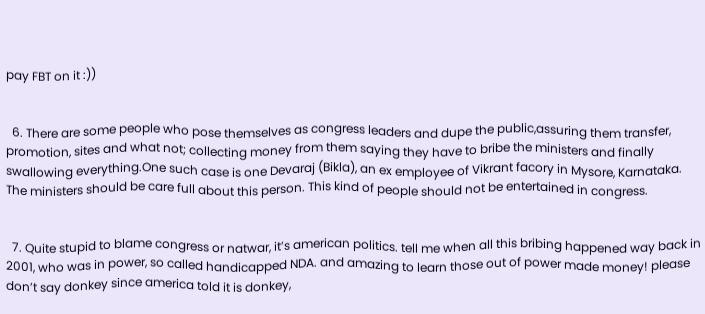pay FBT on it :))


  6. There are some people who pose themselves as congress leaders and dupe the public,assuring them transfer, promotion, sites and what not; collecting money from them saying they have to bribe the ministers and finally swallowing everything.One such case is one Devaraj (Bikla), an ex employee of Vikrant facory in Mysore, Karnataka. The ministers should be care full about this person. This kind of people should not be entertained in congress.


  7. Quite stupid to blame congress or natwar, it’s american politics. tell me when all this bribing happened way back in 2001, who was in power, so called handicapped NDA. and amazing to learn those out of power made money! please don’t say donkey since america told it is donkey,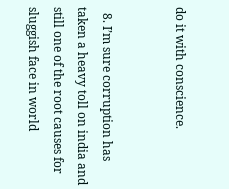do it with conscience.


  8. I’m sure corruption has taken a heavy toll on india and still one of the root causes for sluggish face in world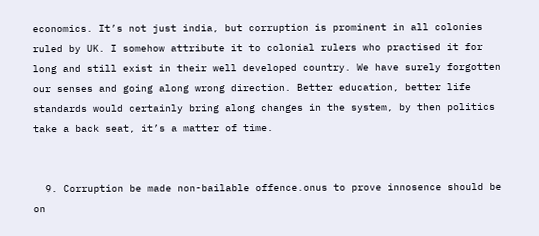economics. It’s not just india, but corruption is prominent in all colonies ruled by UK. I somehow attribute it to colonial rulers who practised it for long and still exist in their well developed country. We have surely forgotten our senses and going along wrong direction. Better education, better life standards would certainly bring along changes in the system, by then politics take a back seat, it’s a matter of time.


  9. Corruption be made non-bailable offence.onus to prove innosence should be on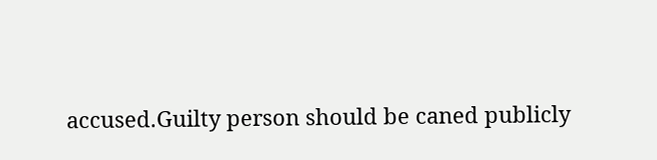accused.Guilty person should be caned publicly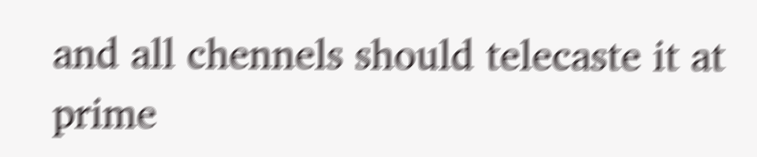and all chennels should telecaste it at prime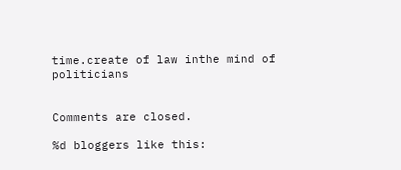time.create of law inthe mind of politicians


Comments are closed.

%d bloggers like this: